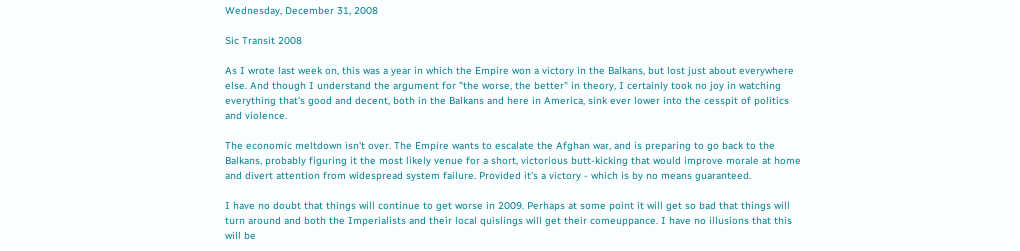Wednesday, December 31, 2008

Sic Transit 2008

As I wrote last week on, this was a year in which the Empire won a victory in the Balkans, but lost just about everywhere else. And though I understand the argument for "the worse, the better" in theory, I certainly took no joy in watching everything that's good and decent, both in the Balkans and here in America, sink ever lower into the cesspit of politics and violence.

The economic meltdown isn't over. The Empire wants to escalate the Afghan war, and is preparing to go back to the Balkans, probably figuring it the most likely venue for a short, victorious butt-kicking that would improve morale at home and divert attention from widespread system failure. Provided it's a victory - which is by no means guaranteed.

I have no doubt that things will continue to get worse in 2009. Perhaps at some point it will get so bad that things will turn around and both the Imperialists and their local quislings will get their comeuppance. I have no illusions that this will be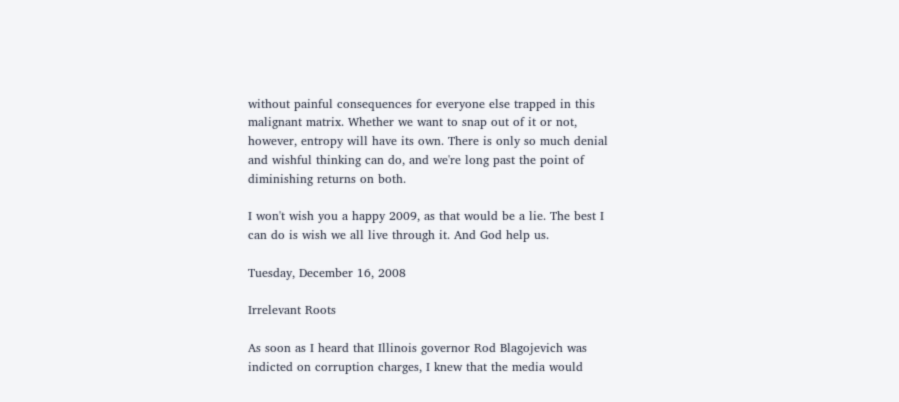without painful consequences for everyone else trapped in this malignant matrix. Whether we want to snap out of it or not, however, entropy will have its own. There is only so much denial and wishful thinking can do, and we're long past the point of diminishing returns on both.

I won't wish you a happy 2009, as that would be a lie. The best I can do is wish we all live through it. And God help us.

Tuesday, December 16, 2008

Irrelevant Roots

As soon as I heard that Illinois governor Rod Blagojevich was indicted on corruption charges, I knew that the media would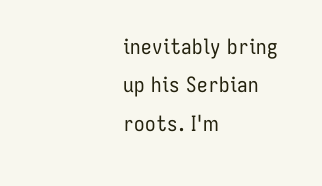inevitably bring up his Serbian roots. I'm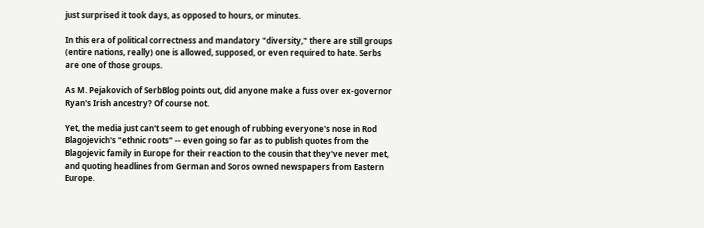just surprised it took days, as opposed to hours, or minutes.

In this era of political correctness and mandatory "diversity," there are still groups (entire nations, really) one is allowed, supposed, or even required to hate. Serbs are one of those groups.

As M. Pejakovich of SerbBlog points out, did anyone make a fuss over ex-governor Ryan's Irish ancestry? Of course not.

Yet, the media just can't seem to get enough of rubbing everyone's nose in Rod Blagojevich's "ethnic roots" -- even going so far as to publish quotes from the Blagojevic family in Europe for their reaction to the cousin that they've never met, and quoting headlines from German and Soros owned newspapers from Eastern Europe.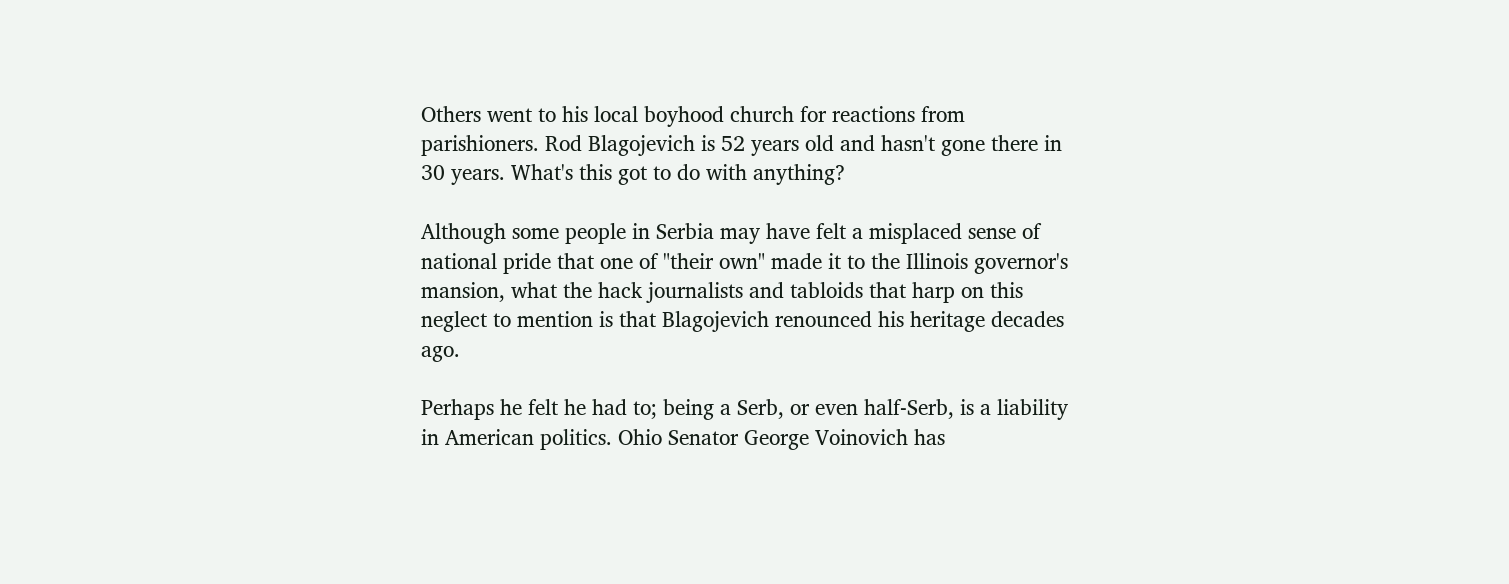Others went to his local boyhood church for reactions from parishioners. Rod Blagojevich is 52 years old and hasn't gone there in 30 years. What's this got to do with anything?

Although some people in Serbia may have felt a misplaced sense of national pride that one of "their own" made it to the Illinois governor's mansion, what the hack journalists and tabloids that harp on this neglect to mention is that Blagojevich renounced his heritage decades ago.

Perhaps he felt he had to; being a Serb, or even half-Serb, is a liability in American politics. Ohio Senator George Voinovich has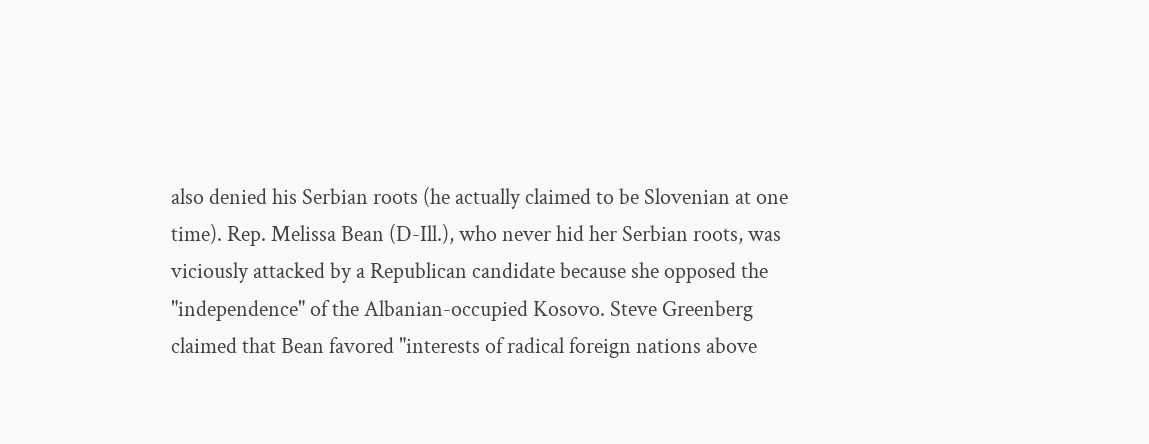also denied his Serbian roots (he actually claimed to be Slovenian at one time). Rep. Melissa Bean (D-Ill.), who never hid her Serbian roots, was viciously attacked by a Republican candidate because she opposed the "independence" of the Albanian-occupied Kosovo. Steve Greenberg claimed that Bean favored "interests of radical foreign nations above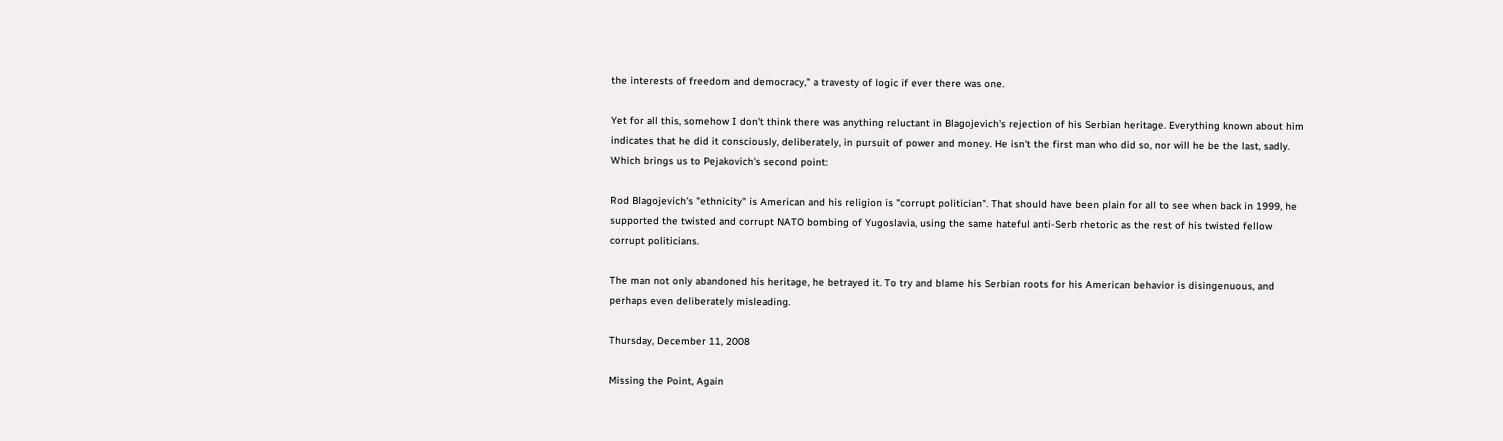the interests of freedom and democracy," a travesty of logic if ever there was one.

Yet for all this, somehow I don't think there was anything reluctant in Blagojevich's rejection of his Serbian heritage. Everything known about him indicates that he did it consciously, deliberately, in pursuit of power and money. He isn't the first man who did so, nor will he be the last, sadly. Which brings us to Pejakovich's second point:

Rod Blagojevich's "ethnicity" is American and his religion is "corrupt politician". That should have been plain for all to see when back in 1999, he supported the twisted and corrupt NATO bombing of Yugoslavia, using the same hateful anti-Serb rhetoric as the rest of his twisted fellow corrupt politicians.

The man not only abandoned his heritage, he betrayed it. To try and blame his Serbian roots for his American behavior is disingenuous, and perhaps even deliberately misleading.

Thursday, December 11, 2008

Missing the Point, Again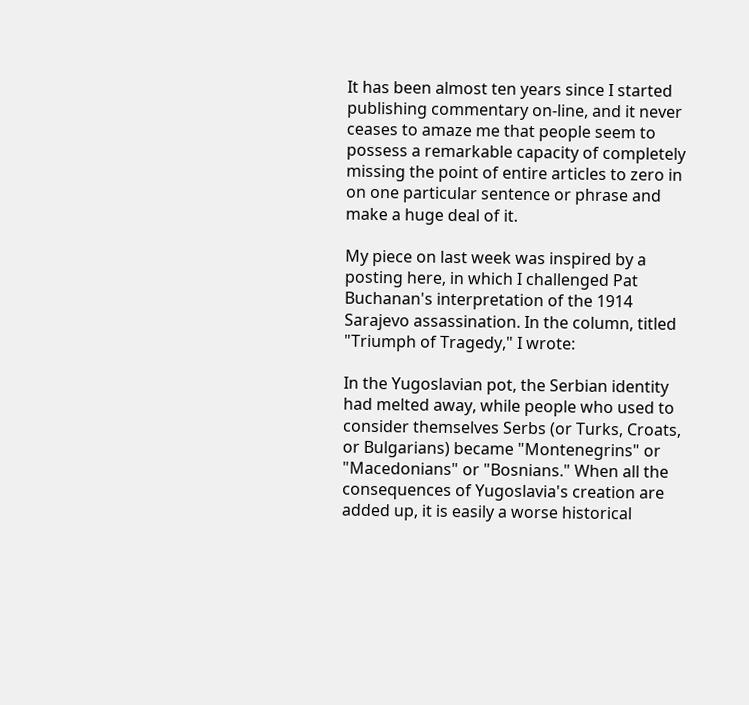It has been almost ten years since I started publishing commentary on-line, and it never ceases to amaze me that people seem to possess a remarkable capacity of completely missing the point of entire articles to zero in on one particular sentence or phrase and make a huge deal of it.

My piece on last week was inspired by a posting here, in which I challenged Pat Buchanan's interpretation of the 1914 Sarajevo assassination. In the column, titled "Triumph of Tragedy," I wrote:

In the Yugoslavian pot, the Serbian identity had melted away, while people who used to consider themselves Serbs (or Turks, Croats, or Bulgarians) became "Montenegrins" or "Macedonians" or "Bosnians." When all the consequences of Yugoslavia's creation are added up, it is easily a worse historical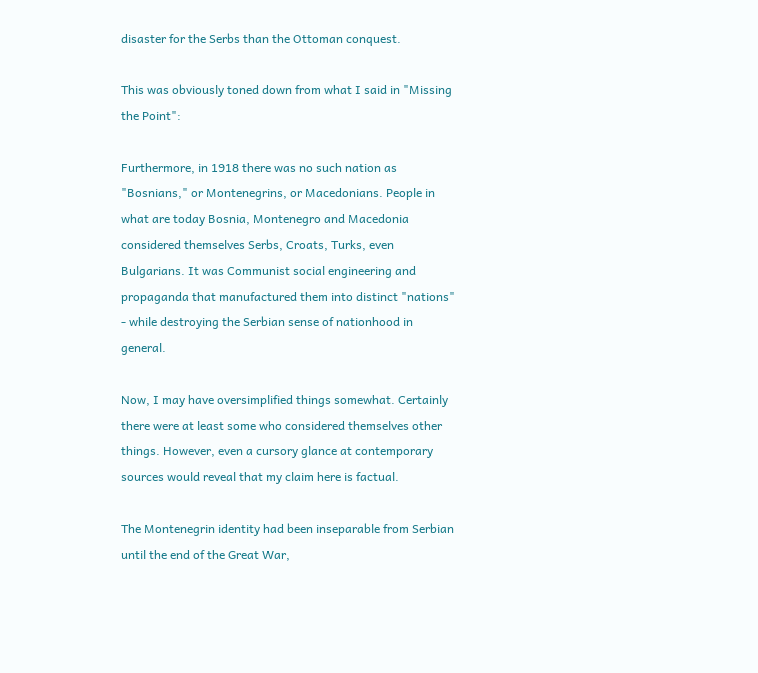disaster for the Serbs than the Ottoman conquest.

This was obviously toned down from what I said in "Missing the Point":

Furthermore, in 1918 there was no such nation as "Bosnians," or Montenegrins, or Macedonians. People in what are today Bosnia, Montenegro and Macedonia considered themselves Serbs, Croats, Turks, even Bulgarians. It was Communist social engineering and propaganda that manufactured them into distinct "nations" - while destroying the Serbian sense of nationhood in general.

Now, I may have oversimplified things somewhat. Certainly there were at least some who considered themselves other things. However, even a cursory glance at contemporary sources would reveal that my claim here is factual.

The Montenegrin identity had been inseparable from Serbian until the end of the Great War,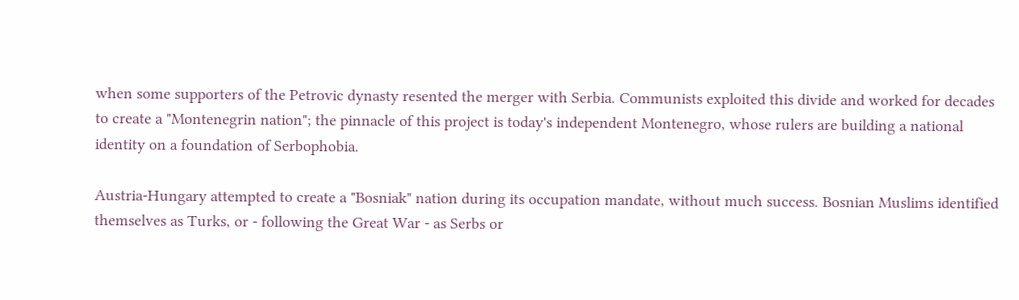when some supporters of the Petrovic dynasty resented the merger with Serbia. Communists exploited this divide and worked for decades to create a "Montenegrin nation"; the pinnacle of this project is today's independent Montenegro, whose rulers are building a national identity on a foundation of Serbophobia.

Austria-Hungary attempted to create a "Bosniak" nation during its occupation mandate, without much success. Bosnian Muslims identified themselves as Turks, or - following the Great War - as Serbs or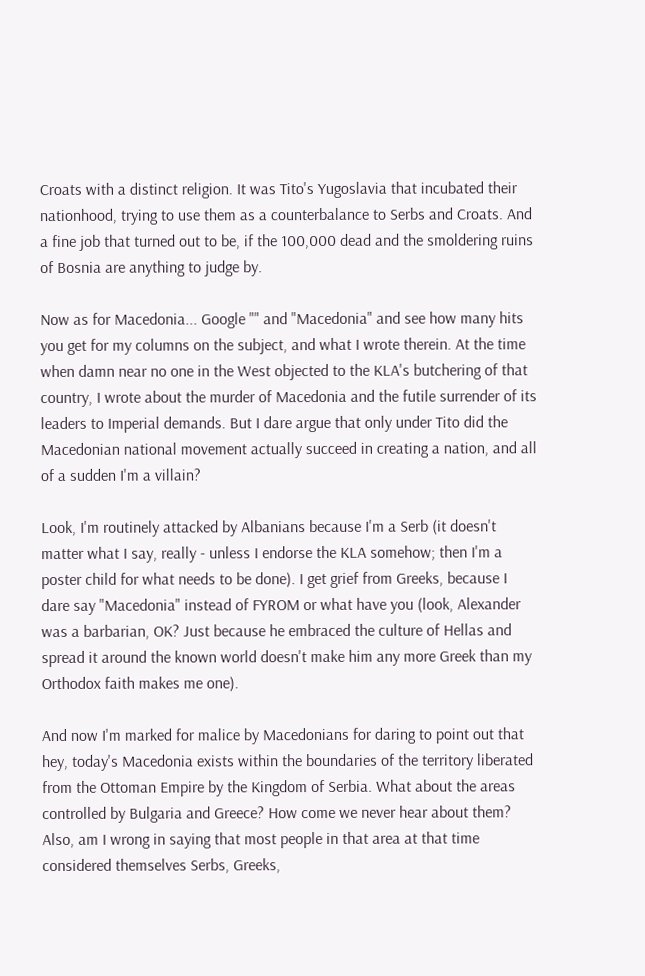Croats with a distinct religion. It was Tito's Yugoslavia that incubated their nationhood, trying to use them as a counterbalance to Serbs and Croats. And a fine job that turned out to be, if the 100,000 dead and the smoldering ruins of Bosnia are anything to judge by.

Now as for Macedonia... Google "" and "Macedonia" and see how many hits you get for my columns on the subject, and what I wrote therein. At the time when damn near no one in the West objected to the KLA's butchering of that country, I wrote about the murder of Macedonia and the futile surrender of its leaders to Imperial demands. But I dare argue that only under Tito did the Macedonian national movement actually succeed in creating a nation, and all of a sudden I'm a villain?

Look, I'm routinely attacked by Albanians because I'm a Serb (it doesn't matter what I say, really - unless I endorse the KLA somehow; then I'm a poster child for what needs to be done). I get grief from Greeks, because I dare say "Macedonia" instead of FYROM or what have you (look, Alexander was a barbarian, OK? Just because he embraced the culture of Hellas and spread it around the known world doesn't make him any more Greek than my Orthodox faith makes me one).

And now I'm marked for malice by Macedonians for daring to point out that hey, today's Macedonia exists within the boundaries of the territory liberated from the Ottoman Empire by the Kingdom of Serbia. What about the areas controlled by Bulgaria and Greece? How come we never hear about them? Also, am I wrong in saying that most people in that area at that time considered themselves Serbs, Greeks,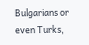Bulgarians or even Turks,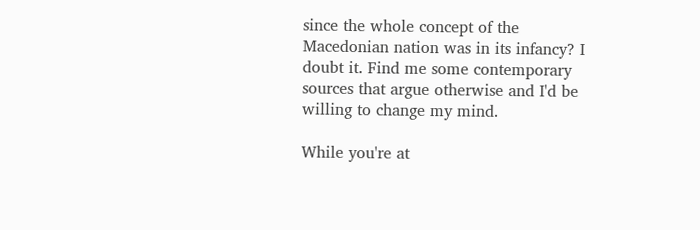since the whole concept of the Macedonian nation was in its infancy? I doubt it. Find me some contemporary sources that argue otherwise and I'd be willing to change my mind.

While you're at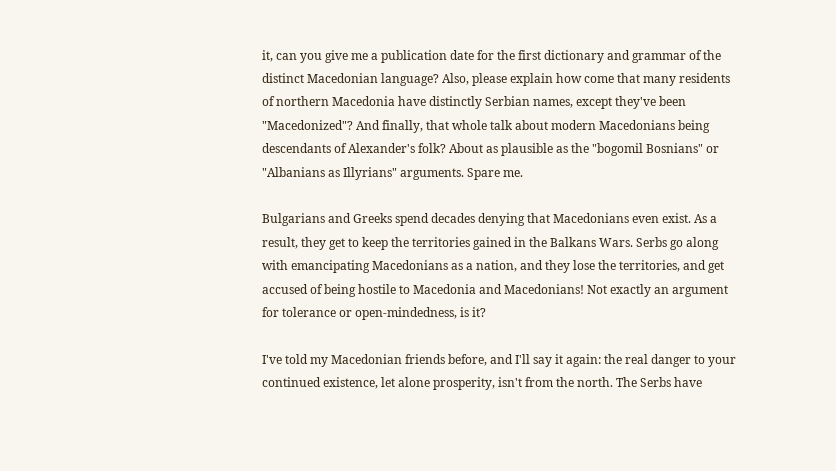it, can you give me a publication date for the first dictionary and grammar of the distinct Macedonian language? Also, please explain how come that many residents of northern Macedonia have distinctly Serbian names, except they've been "Macedonized"? And finally, that whole talk about modern Macedonians being descendants of Alexander's folk? About as plausible as the "bogomil Bosnians" or "Albanians as Illyrians" arguments. Spare me.

Bulgarians and Greeks spend decades denying that Macedonians even exist. As a result, they get to keep the territories gained in the Balkans Wars. Serbs go along with emancipating Macedonians as a nation, and they lose the territories, and get accused of being hostile to Macedonia and Macedonians! Not exactly an argument for tolerance or open-mindedness, is it?

I've told my Macedonian friends before, and I'll say it again: the real danger to your continued existence, let alone prosperity, isn't from the north. The Serbs have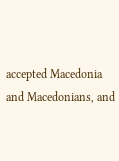accepted Macedonia and Macedonians, and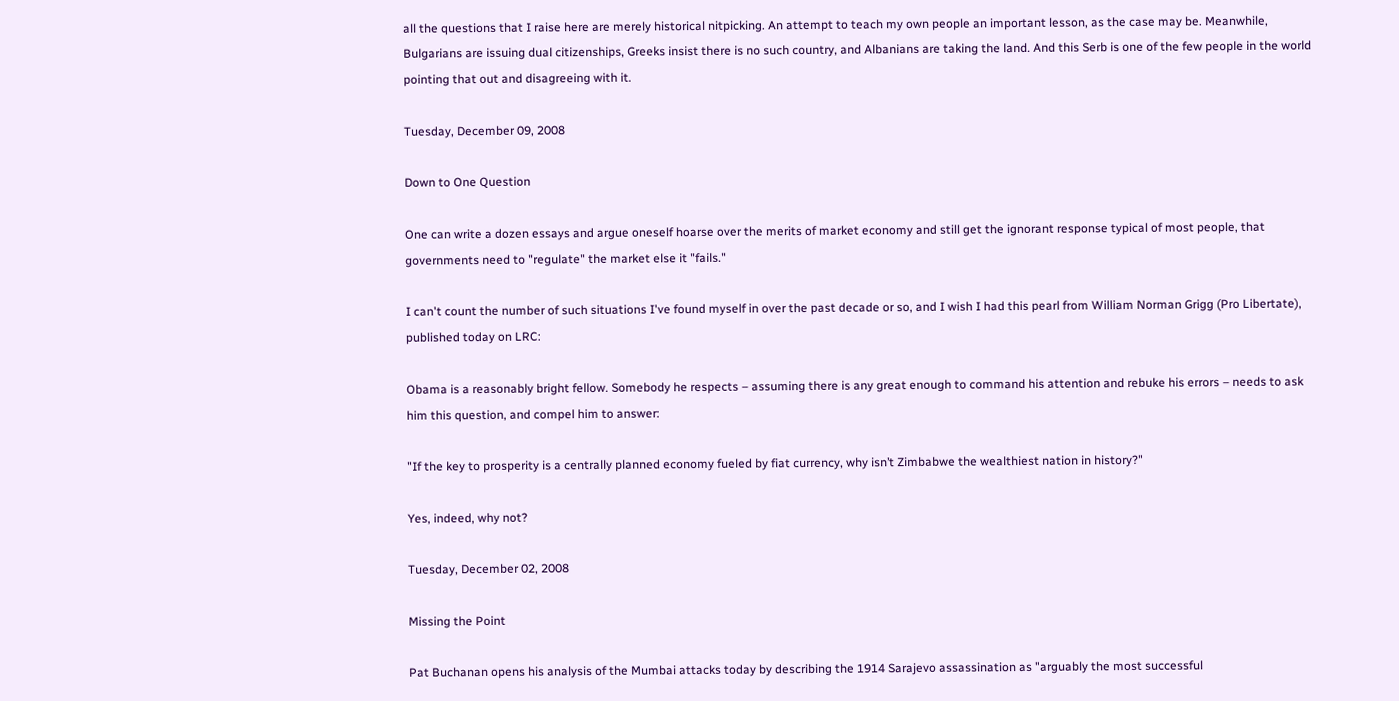all the questions that I raise here are merely historical nitpicking. An attempt to teach my own people an important lesson, as the case may be. Meanwhile, Bulgarians are issuing dual citizenships, Greeks insist there is no such country, and Albanians are taking the land. And this Serb is one of the few people in the world pointing that out and disagreeing with it.

Tuesday, December 09, 2008

Down to One Question

One can write a dozen essays and argue oneself hoarse over the merits of market economy and still get the ignorant response typical of most people, that governments need to "regulate" the market else it "fails."

I can't count the number of such situations I've found myself in over the past decade or so, and I wish I had this pearl from William Norman Grigg (Pro Libertate), published today on LRC:

Obama is a reasonably bright fellow. Somebody he respects – assuming there is any great enough to command his attention and rebuke his errors – needs to ask him this question, and compel him to answer:

"If the key to prosperity is a centrally planned economy fueled by fiat currency, why isn’t Zimbabwe the wealthiest nation in history?"

Yes, indeed, why not?

Tuesday, December 02, 2008

Missing the Point

Pat Buchanan opens his analysis of the Mumbai attacks today by describing the 1914 Sarajevo assassination as "arguably the most successful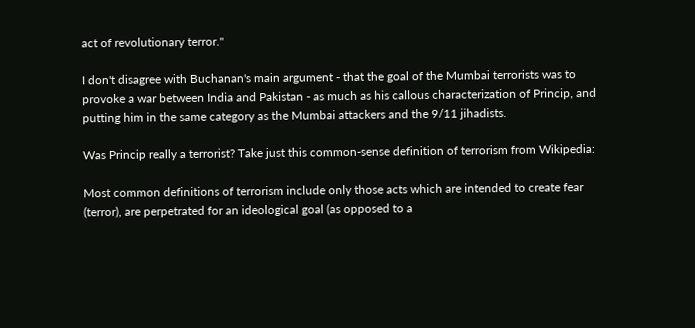act of revolutionary terror."

I don't disagree with Buchanan's main argument - that the goal of the Mumbai terrorists was to provoke a war between India and Pakistan - as much as his callous characterization of Princip, and putting him in the same category as the Mumbai attackers and the 9/11 jihadists.

Was Princip really a terrorist? Take just this common-sense definition of terrorism from Wikipedia:

Most common definitions of terrorism include only those acts which are intended to create fear (terror), are perpetrated for an ideological goal (as opposed to a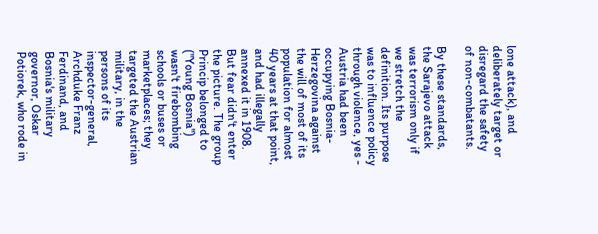lone attack), and deliberately target or disregard the safety of non-combatants.

By these standards, the Sarajevo attack was terrorism only if we stretch the definition. Its purpose was to influence policy through violence, yes - Austria had been occupying Bosnia-Herzegovina against the will of most of its population for almost 40 years at that point, and had illegally annexed it in 1908. But fear didn't enter the picture. The group Princip belonged to ("Young Bosnia") wasn't firebombing schools or buses or marketplaces; they targeted the Austrian military, in the persons of its inspector-general, Archduke Franz Ferdinand, and Bosnia's military governor, Oskar Potiorek, who rode in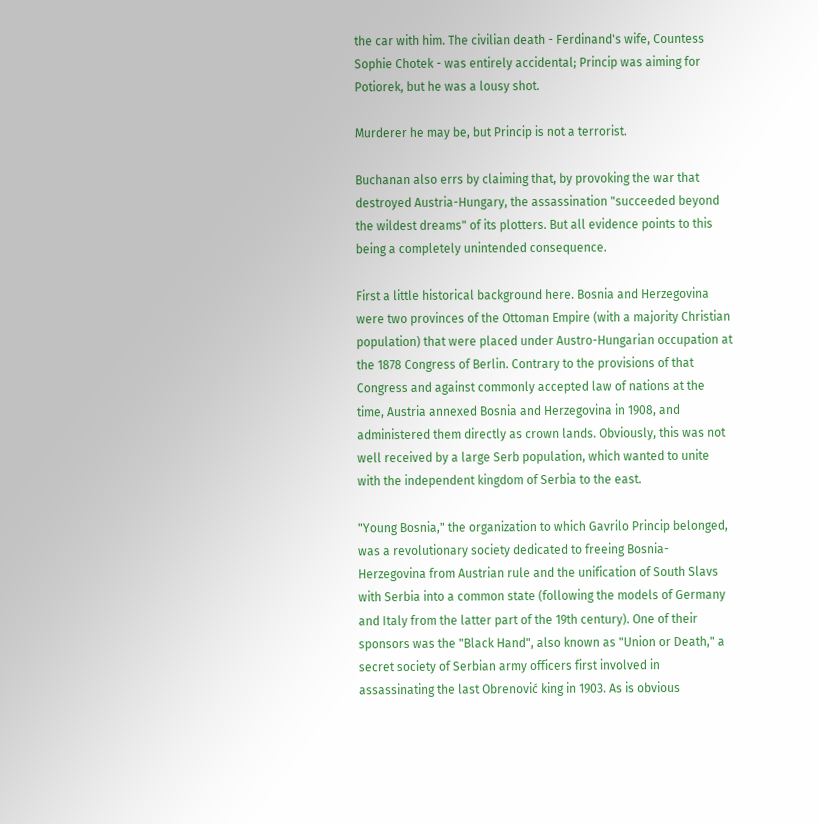the car with him. The civilian death - Ferdinand's wife, Countess Sophie Chotek - was entirely accidental; Princip was aiming for Potiorek, but he was a lousy shot.

Murderer he may be, but Princip is not a terrorist.

Buchanan also errs by claiming that, by provoking the war that destroyed Austria-Hungary, the assassination "succeeded beyond the wildest dreams" of its plotters. But all evidence points to this being a completely unintended consequence.

First a little historical background here. Bosnia and Herzegovina were two provinces of the Ottoman Empire (with a majority Christian population) that were placed under Austro-Hungarian occupation at the 1878 Congress of Berlin. Contrary to the provisions of that Congress and against commonly accepted law of nations at the time, Austria annexed Bosnia and Herzegovina in 1908, and administered them directly as crown lands. Obviously, this was not well received by a large Serb population, which wanted to unite with the independent kingdom of Serbia to the east.

"Young Bosnia," the organization to which Gavrilo Princip belonged, was a revolutionary society dedicated to freeing Bosnia-Herzegovina from Austrian rule and the unification of South Slavs with Serbia into a common state (following the models of Germany and Italy from the latter part of the 19th century). One of their sponsors was the "Black Hand", also known as "Union or Death," a secret society of Serbian army officers first involved in assassinating the last Obrenović king in 1903. As is obvious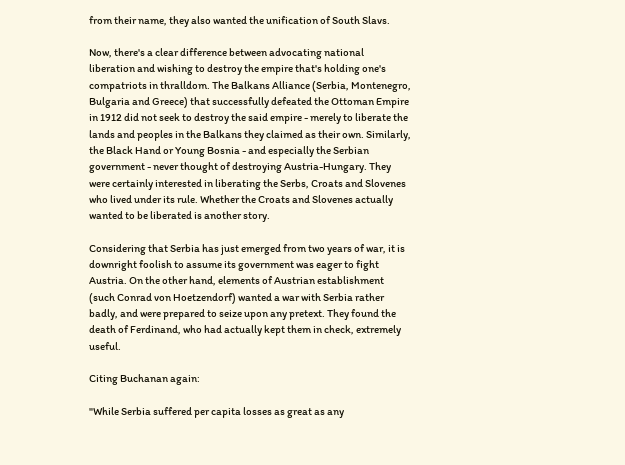from their name, they also wanted the unification of South Slavs.

Now, there's a clear difference between advocating national liberation and wishing to destroy the empire that's holding one's compatriots in thralldom. The Balkans Alliance (Serbia, Montenegro, Bulgaria and Greece) that successfully defeated the Ottoman Empire in 1912 did not seek to destroy the said empire - merely to liberate the lands and peoples in the Balkans they claimed as their own. Similarly, the Black Hand or Young Bosnia - and especially the Serbian government - never thought of destroying Austria-Hungary. They were certainly interested in liberating the Serbs, Croats and Slovenes who lived under its rule. Whether the Croats and Slovenes actually wanted to be liberated is another story.

Considering that Serbia has just emerged from two years of war, it is downright foolish to assume its government was eager to fight Austria. On the other hand, elements of Austrian establishment (such Conrad von Hoetzendorf) wanted a war with Serbia rather badly, and were prepared to seize upon any pretext. They found the death of Ferdinand, who had actually kept them in check, extremely useful.

Citing Buchanan again:

"While Serbia suffered per capita losses as great as any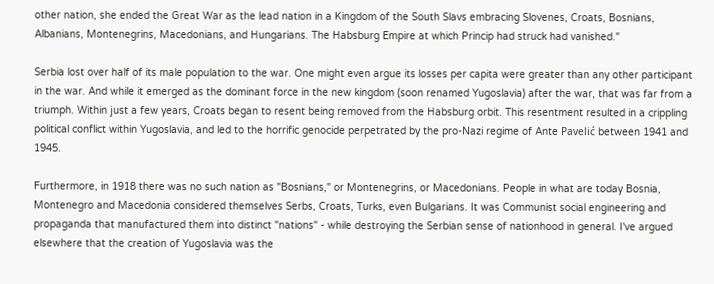other nation, she ended the Great War as the lead nation in a Kingdom of the South Slavs embracing Slovenes, Croats, Bosnians, Albanians, Montenegrins, Macedonians, and Hungarians. The Habsburg Empire at which Princip had struck had vanished."

Serbia lost over half of its male population to the war. One might even argue its losses per capita were greater than any other participant in the war. And while it emerged as the dominant force in the new kingdom (soon renamed Yugoslavia) after the war, that was far from a triumph. Within just a few years, Croats began to resent being removed from the Habsburg orbit. This resentment resulted in a crippling political conflict within Yugoslavia, and led to the horrific genocide perpetrated by the pro-Nazi regime of Ante Pavelić between 1941 and 1945.

Furthermore, in 1918 there was no such nation as "Bosnians," or Montenegrins, or Macedonians. People in what are today Bosnia, Montenegro and Macedonia considered themselves Serbs, Croats, Turks, even Bulgarians. It was Communist social engineering and propaganda that manufactured them into distinct "nations" - while destroying the Serbian sense of nationhood in general. I've argued elsewhere that the creation of Yugoslavia was the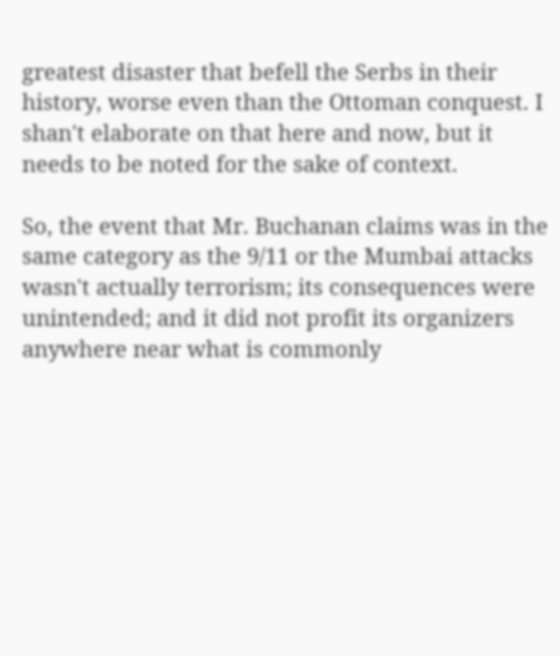greatest disaster that befell the Serbs in their history, worse even than the Ottoman conquest. I shan't elaborate on that here and now, but it needs to be noted for the sake of context.

So, the event that Mr. Buchanan claims was in the same category as the 9/11 or the Mumbai attacks wasn't actually terrorism; its consequences were unintended; and it did not profit its organizers anywhere near what is commonly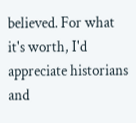believed. For what it's worth, I'd appreciate historians and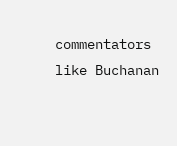commentators like Buchanan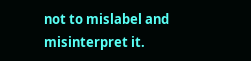not to mislabel and misinterpret it.